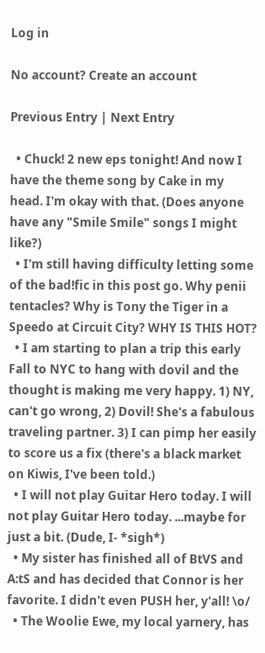Log in

No account? Create an account

Previous Entry | Next Entry

  • Chuck! 2 new eps tonight! And now I have the theme song by Cake in my head. I'm okay with that. (Does anyone have any "Smile Smile" songs I might like?)
  • I'm still having difficulty letting some of the bad!fic in this post go. Why penii tentacles? Why is Tony the Tiger in a Speedo at Circuit City? WHY IS THIS HOT?
  • I am starting to plan a trip this early Fall to NYC to hang with dovil and the thought is making me very happy. 1) NY, can't go wrong, 2) Dovil! She's a fabulous traveling partner. 3) I can pimp her easily to score us a fix (there's a black market on Kiwis, I've been told.)
  • I will not play Guitar Hero today. I will not play Guitar Hero today. ...maybe for just a bit. (Dude, I- *sigh*)
  • My sister has finished all of BtVS and A:tS and has decided that Connor is her favorite. I didn't even PUSH her, y'all! \o/
  • The Woolie Ewe, my local yarnery, has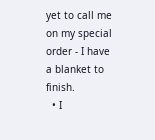yet to call me on my special order - I have a blanket to finish.
  • I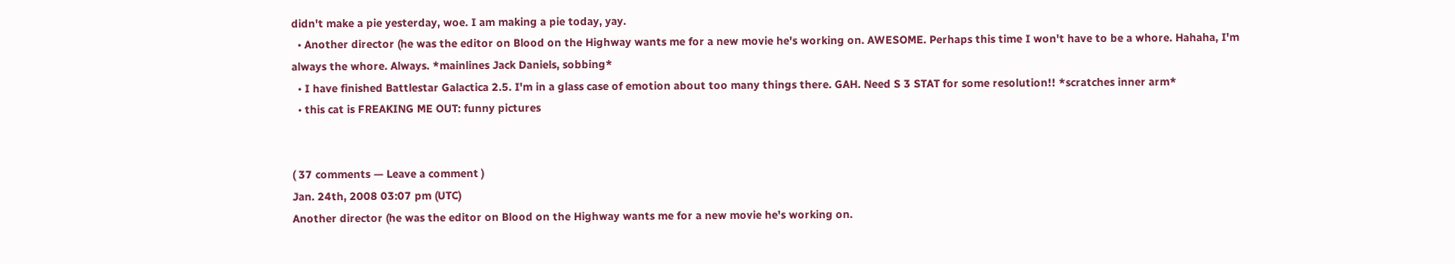didn't make a pie yesterday, woe. I am making a pie today, yay.
  • Another director (he was the editor on Blood on the Highway wants me for a new movie he's working on. AWESOME. Perhaps this time I won't have to be a whore. Hahaha, I'm always the whore. Always. *mainlines Jack Daniels, sobbing*
  • I have finished Battlestar Galactica 2.5. I'm in a glass case of emotion about too many things there. GAH. Need S 3 STAT for some resolution!! *scratches inner arm*
  • this cat is FREAKING ME OUT: funny pictures


( 37 comments — Leave a comment )
Jan. 24th, 2008 03:07 pm (UTC)
Another director (he was the editor on Blood on the Highway wants me for a new movie he's working on.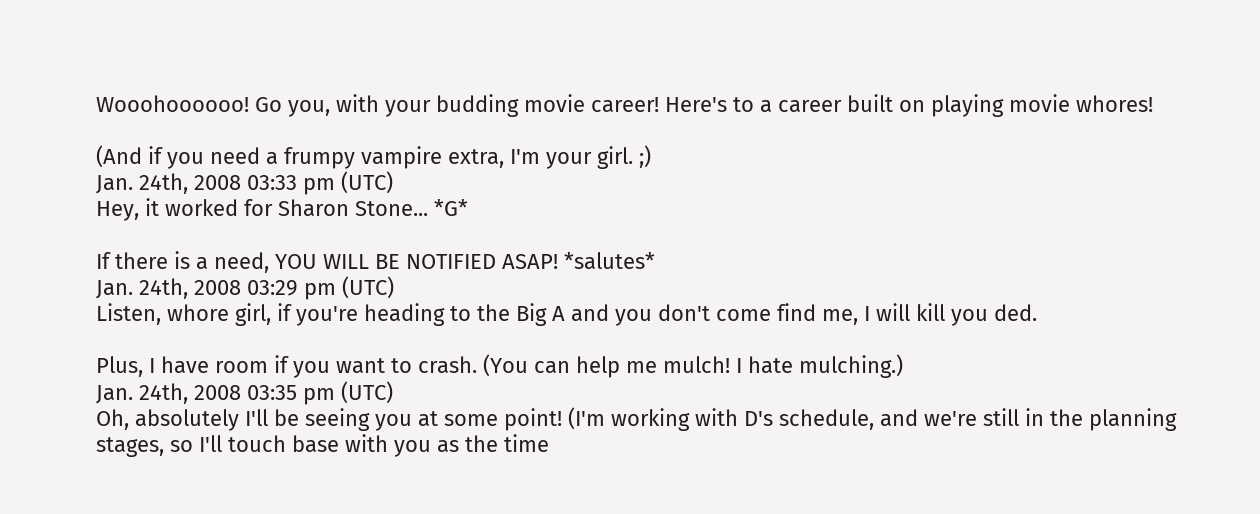Wooohoooooo! Go you, with your budding movie career! Here's to a career built on playing movie whores!

(And if you need a frumpy vampire extra, I'm your girl. ;)
Jan. 24th, 2008 03:33 pm (UTC)
Hey, it worked for Sharon Stone... *G*

If there is a need, YOU WILL BE NOTIFIED ASAP! *salutes*
Jan. 24th, 2008 03:29 pm (UTC)
Listen, whore girl, if you're heading to the Big A and you don't come find me, I will kill you ded.

Plus, I have room if you want to crash. (You can help me mulch! I hate mulching.)
Jan. 24th, 2008 03:35 pm (UTC)
Oh, absolutely I'll be seeing you at some point! (I'm working with D's schedule, and we're still in the planning stages, so I'll touch base with you as the time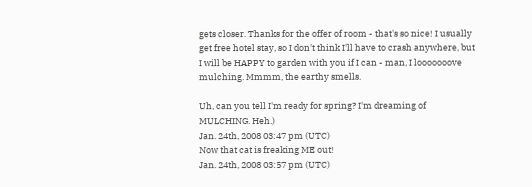gets closer. Thanks for the offer of room - that's so nice! I usually get free hotel stay, so I don't think I'll have to crash anywhere, but I will be HAPPY to garden with you if I can - man, I looooooove mulching. Mmmm, the earthy smells.

Uh, can you tell I'm ready for spring? I'm dreaming of MULCHING. Heh.)
Jan. 24th, 2008 03:47 pm (UTC)
Now that cat is freaking ME out!
Jan. 24th, 2008 03:57 pm (UTC)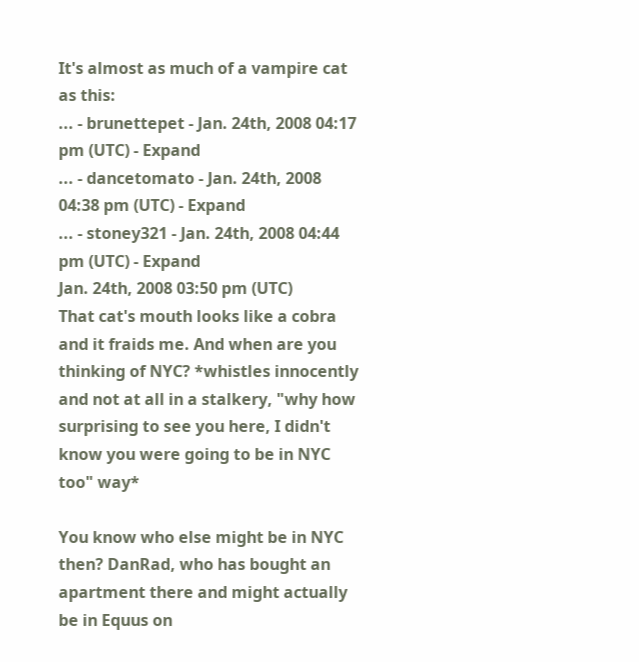It's almost as much of a vampire cat as this:
... - brunettepet - Jan. 24th, 2008 04:17 pm (UTC) - Expand
... - dancetomato - Jan. 24th, 2008 04:38 pm (UTC) - Expand
... - stoney321 - Jan. 24th, 2008 04:44 pm (UTC) - Expand
Jan. 24th, 2008 03:50 pm (UTC)
That cat's mouth looks like a cobra and it fraids me. And when are you thinking of NYC? *whistles innocently and not at all in a stalkery, "why how surprising to see you here, I didn't know you were going to be in NYC too" way*

You know who else might be in NYC then? DanRad, who has bought an apartment there and might actually be in Equus on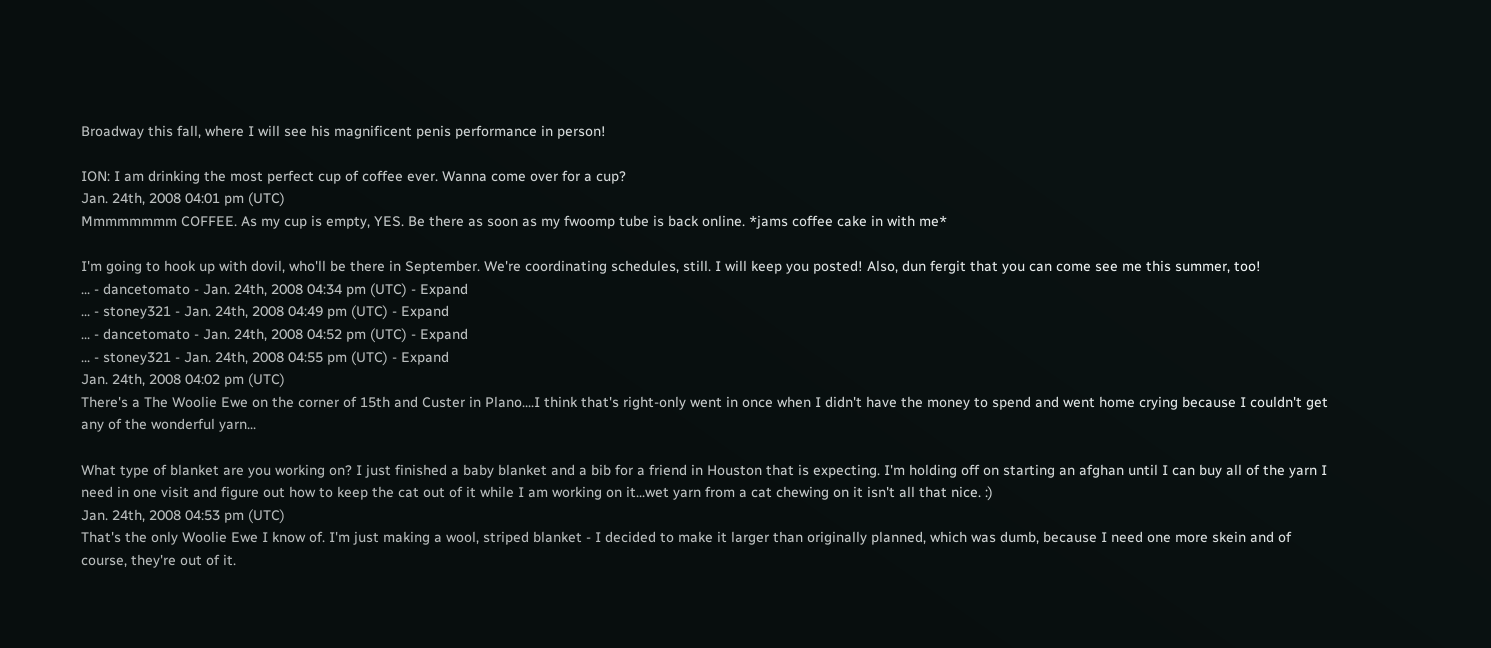Broadway this fall, where I will see his magnificent penis performance in person!

ION: I am drinking the most perfect cup of coffee ever. Wanna come over for a cup?
Jan. 24th, 2008 04:01 pm (UTC)
Mmmmmmmm COFFEE. As my cup is empty, YES. Be there as soon as my fwoomp tube is back online. *jams coffee cake in with me*

I'm going to hook up with dovil, who'll be there in September. We're coordinating schedules, still. I will keep you posted! Also, dun fergit that you can come see me this summer, too!
... - dancetomato - Jan. 24th, 2008 04:34 pm (UTC) - Expand
... - stoney321 - Jan. 24th, 2008 04:49 pm (UTC) - Expand
... - dancetomato - Jan. 24th, 2008 04:52 pm (UTC) - Expand
... - stoney321 - Jan. 24th, 2008 04:55 pm (UTC) - Expand
Jan. 24th, 2008 04:02 pm (UTC)
There's a The Woolie Ewe on the corner of 15th and Custer in Plano....I think that's right-only went in once when I didn't have the money to spend and went home crying because I couldn't get any of the wonderful yarn...

What type of blanket are you working on? I just finished a baby blanket and a bib for a friend in Houston that is expecting. I'm holding off on starting an afghan until I can buy all of the yarn I need in one visit and figure out how to keep the cat out of it while I am working on it...wet yarn from a cat chewing on it isn't all that nice. :)
Jan. 24th, 2008 04:53 pm (UTC)
That's the only Woolie Ewe I know of. I'm just making a wool, striped blanket - I decided to make it larger than originally planned, which was dumb, because I need one more skein and of course, they're out of it.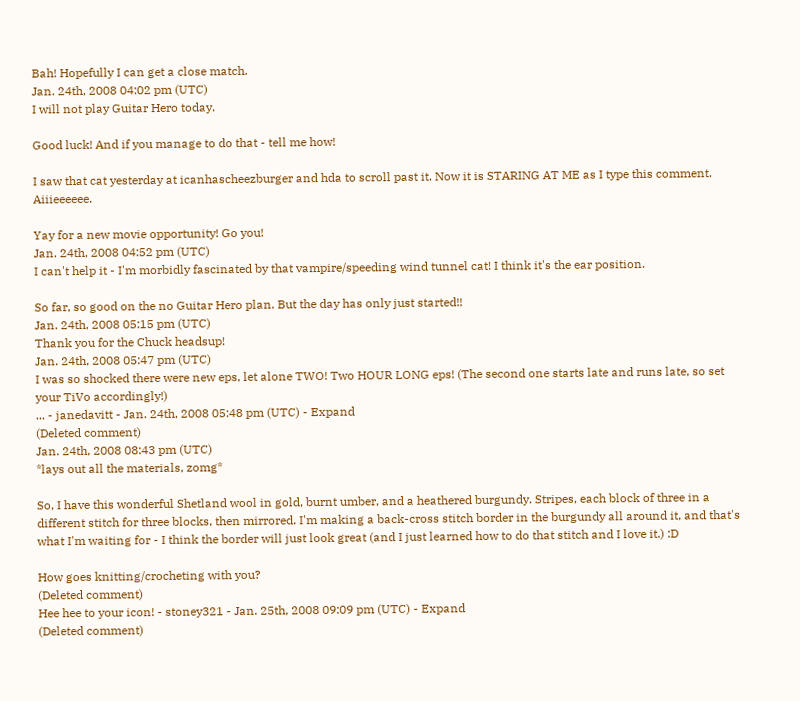Bah! Hopefully I can get a close match.
Jan. 24th, 2008 04:02 pm (UTC)
I will not play Guitar Hero today.

Good luck! And if you manage to do that - tell me how!

I saw that cat yesterday at icanhascheezburger and hda to scroll past it. Now it is STARING AT ME as I type this comment. Aiiieeeeee.

Yay for a new movie opportunity! Go you!
Jan. 24th, 2008 04:52 pm (UTC)
I can't help it - I'm morbidly fascinated by that vampire/speeding wind tunnel cat! I think it's the ear position.

So far, so good on the no Guitar Hero plan. But the day has only just started!!
Jan. 24th, 2008 05:15 pm (UTC)
Thank you for the Chuck headsup!
Jan. 24th, 2008 05:47 pm (UTC)
I was so shocked there were new eps, let alone TWO! Two HOUR LONG eps! (The second one starts late and runs late, so set your TiVo accordingly!)
... - janedavitt - Jan. 24th, 2008 05:48 pm (UTC) - Expand
(Deleted comment)
Jan. 24th, 2008 08:43 pm (UTC)
*lays out all the materials, zomg*

So, I have this wonderful Shetland wool in gold, burnt umber, and a heathered burgundy. Stripes, each block of three in a different stitch for three blocks, then mirrored. I'm making a back-cross stitch border in the burgundy all around it, and that's what I'm waiting for - I think the border will just look great (and I just learned how to do that stitch and I love it.) :D

How goes knitting/crocheting with you?
(Deleted comment)
Hee hee to your icon! - stoney321 - Jan. 25th, 2008 09:09 pm (UTC) - Expand
(Deleted comment)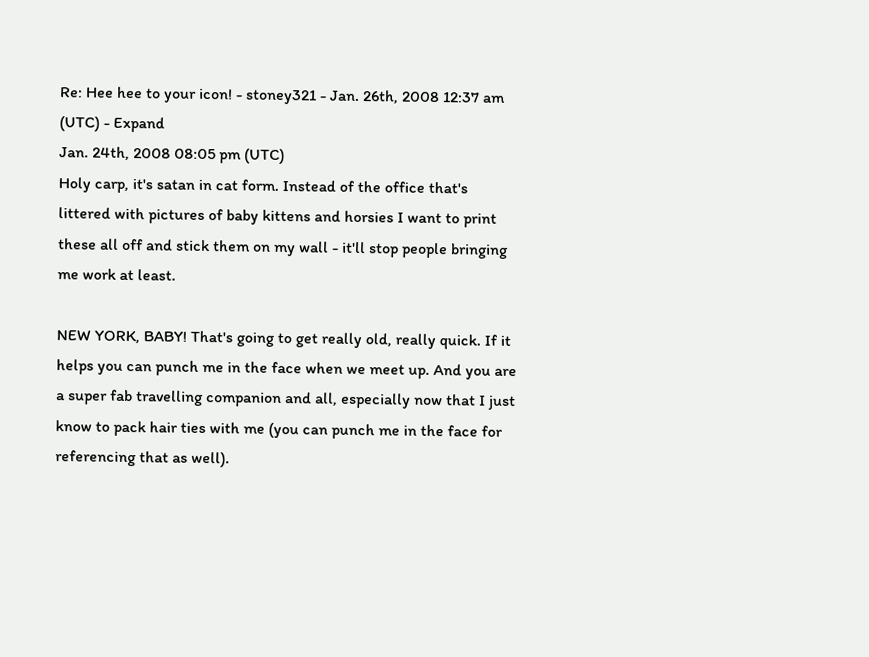Re: Hee hee to your icon! - stoney321 - Jan. 26th, 2008 12:37 am (UTC) - Expand
Jan. 24th, 2008 08:05 pm (UTC)
Holy carp, it's satan in cat form. Instead of the office that's littered with pictures of baby kittens and horsies I want to print these all off and stick them on my wall - it'll stop people bringing me work at least.

NEW YORK, BABY! That's going to get really old, really quick. If it helps you can punch me in the face when we meet up. And you are a super fab travelling companion and all, especially now that I just know to pack hair ties with me (you can punch me in the face for referencing that as well).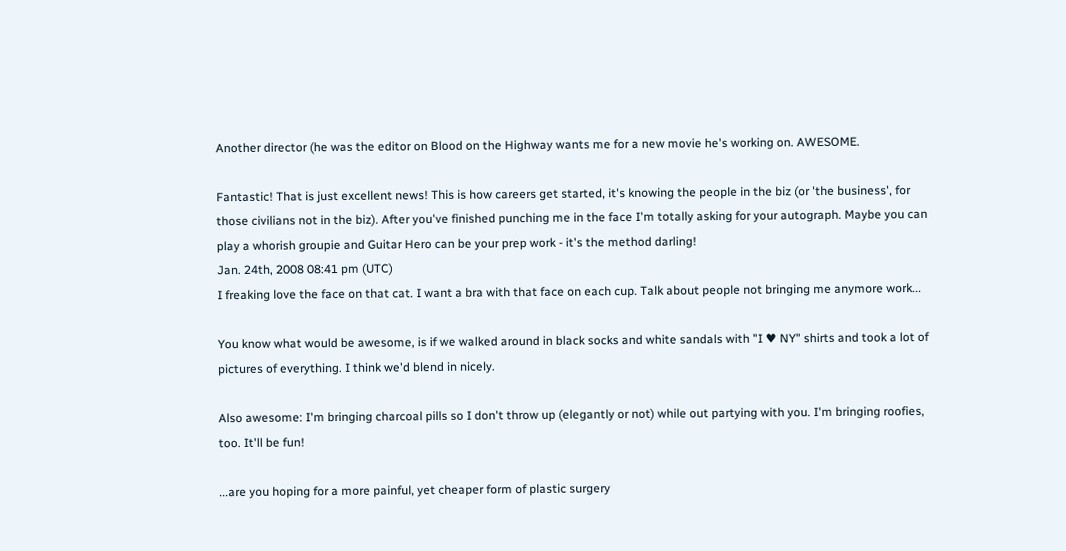Another director (he was the editor on Blood on the Highway wants me for a new movie he's working on. AWESOME.

Fantastic! That is just excellent news! This is how careers get started, it's knowing the people in the biz (or 'the business', for those civilians not in the biz). After you've finished punching me in the face I'm totally asking for your autograph. Maybe you can play a whorish groupie and Guitar Hero can be your prep work - it's the method darling!
Jan. 24th, 2008 08:41 pm (UTC)
I freaking love the face on that cat. I want a bra with that face on each cup. Talk about people not bringing me anymore work...

You know what would be awesome, is if we walked around in black socks and white sandals with "I ♥ NY" shirts and took a lot of pictures of everything. I think we'd blend in nicely.

Also awesome: I'm bringing charcoal pills so I don't throw up (elegantly or not) while out partying with you. I'm bringing roofies, too. It'll be fun!

...are you hoping for a more painful, yet cheaper form of plastic surgery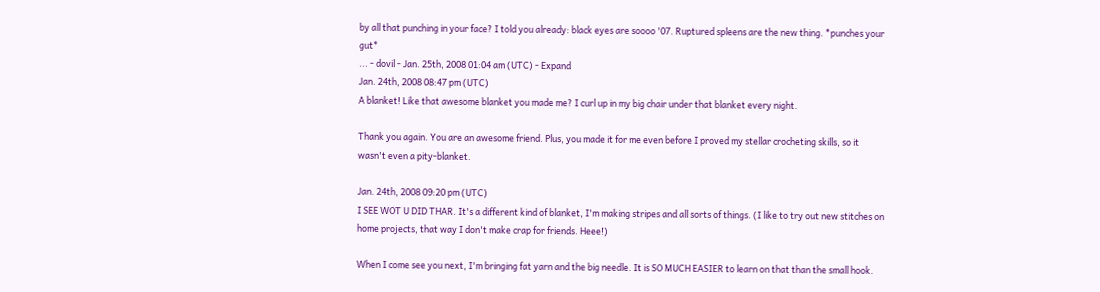by all that punching in your face? I told you already: black eyes are soooo '07. Ruptured spleens are the new thing. *punches your gut*
... - dovil - Jan. 25th, 2008 01:04 am (UTC) - Expand
Jan. 24th, 2008 08:47 pm (UTC)
A blanket! Like that awesome blanket you made me? I curl up in my big chair under that blanket every night.

Thank you again. You are an awesome friend. Plus, you made it for me even before I proved my stellar crocheting skills, so it wasn't even a pity-blanket.

Jan. 24th, 2008 09:20 pm (UTC)
I SEE WOT U DID THAR. It's a different kind of blanket, I'm making stripes and all sorts of things. (I like to try out new stitches on home projects, that way I don't make crap for friends. Heee!)

When I come see you next, I'm bringing fat yarn and the big needle. It is SO MUCH EASIER to learn on that than the small hook.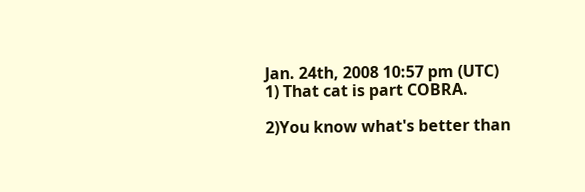Jan. 24th, 2008 10:57 pm (UTC)
1) That cat is part COBRA.

2)You know what's better than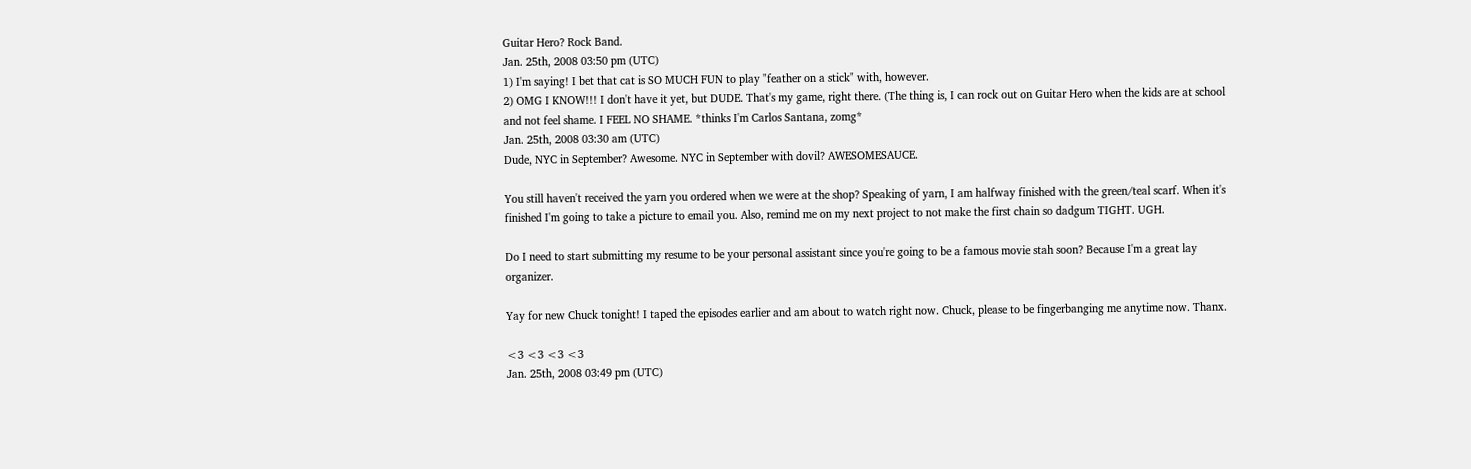Guitar Hero? Rock Band.
Jan. 25th, 2008 03:50 pm (UTC)
1) I'm saying! I bet that cat is SO MUCH FUN to play "feather on a stick" with, however.
2) OMG I KNOW!!! I don't have it yet, but DUDE. That's my game, right there. (The thing is, I can rock out on Guitar Hero when the kids are at school and not feel shame. I FEEL NO SHAME. *thinks I'm Carlos Santana, zomg*
Jan. 25th, 2008 03:30 am (UTC)
Dude, NYC in September? Awesome. NYC in September with dovil? AWESOMESAUCE.

You still haven't received the yarn you ordered when we were at the shop? Speaking of yarn, I am halfway finished with the green/teal scarf. When it's finished I'm going to take a picture to email you. Also, remind me on my next project to not make the first chain so dadgum TIGHT. UGH.

Do I need to start submitting my resume to be your personal assistant since you're going to be a famous movie stah soon? Because I'm a great lay organizer.

Yay for new Chuck tonight! I taped the episodes earlier and am about to watch right now. Chuck, please to be fingerbanging me anytime now. Thanx.

<3 <3 <3 <3
Jan. 25th, 2008 03:49 pm (UTC)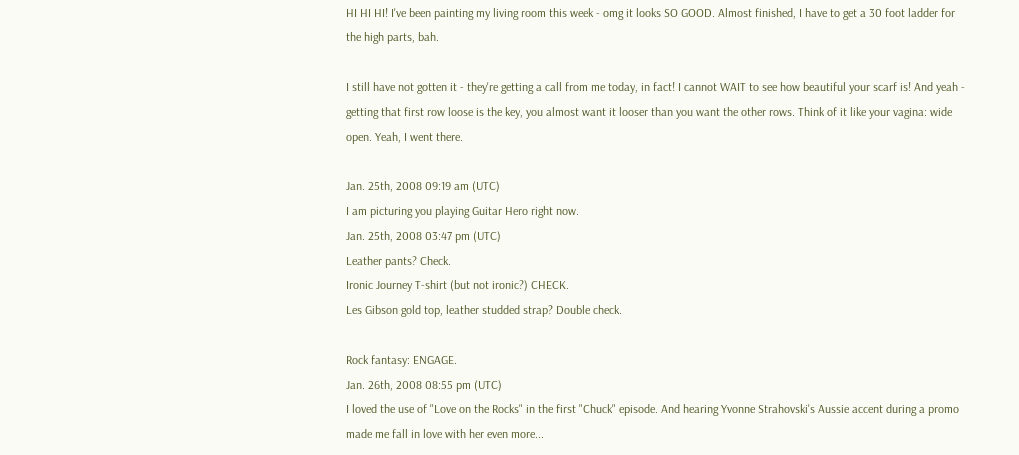HI HI HI! I've been painting my living room this week - omg it looks SO GOOD. Almost finished, I have to get a 30 foot ladder for the high parts, bah.

I still have not gotten it - they're getting a call from me today, in fact! I cannot WAIT to see how beautiful your scarf is! And yeah - getting that first row loose is the key, you almost want it looser than you want the other rows. Think of it like your vagina: wide open. Yeah, I went there.

Jan. 25th, 2008 09:19 am (UTC)
I am picturing you playing Guitar Hero right now.
Jan. 25th, 2008 03:47 pm (UTC)
Leather pants? Check.
Ironic Journey T-shirt (but not ironic?) CHECK.
Les Gibson gold top, leather studded strap? Double check.

Rock fantasy: ENGAGE.
Jan. 26th, 2008 08:55 pm (UTC)
I loved the use of "Love on the Rocks" in the first "Chuck" episode. And hearing Yvonne Strahovski's Aussie accent during a promo made me fall in love with her even more...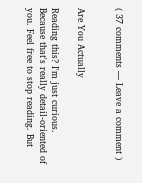( 37 comments — Leave a comment )


Are You Actually

Reading this? I'm just curious. Because that's really detail-oriented of you. Feel free to stop reading. But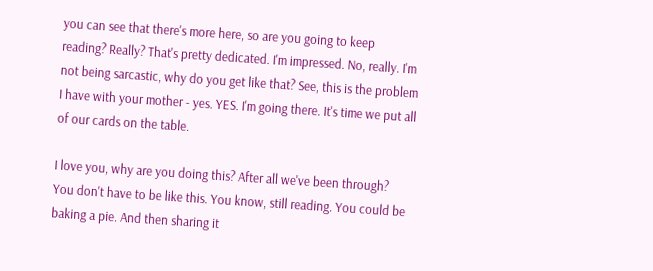you can see that there's more here, so are you going to keep reading? Really? That's pretty dedicated. I'm impressed. No, really. I'm not being sarcastic, why do you get like that? See, this is the problem I have with your mother - yes. YES. I'm going there. It's time we put all of our cards on the table.

I love you, why are you doing this? After all we've been through? You don't have to be like this. You know, still reading. You could be baking a pie. And then sharing it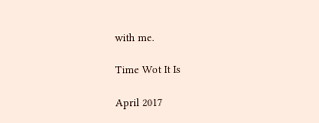with me.

Time Wot It Is

April 2017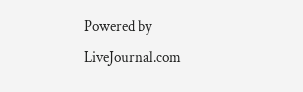Powered by LiveJournal.com